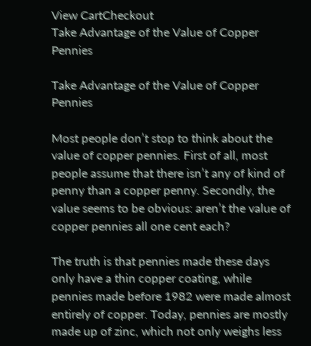View CartCheckout
Take Advantage of the Value of Copper Pennies

Take Advantage of the Value of Copper Pennies

Most people don’t stop to think about the value of copper pennies. First of all, most people assume that there isn’t any of kind of penny than a copper penny. Secondly, the value seems to be obvious: aren’t the value of copper pennies all one cent each?

The truth is that pennies made these days only have a thin copper coating, while pennies made before 1982 were made almost entirely of copper. Today, pennies are mostly made up of zinc, which not only weighs less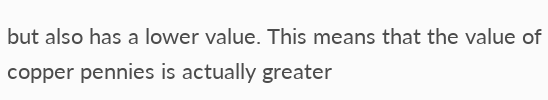but also has a lower value. This means that the value of copper pennies is actually greater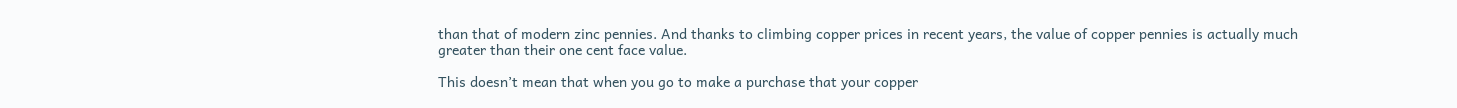than that of modern zinc pennies. And thanks to climbing copper prices in recent years, the value of copper pennies is actually much greater than their one cent face value.

This doesn’t mean that when you go to make a purchase that your copper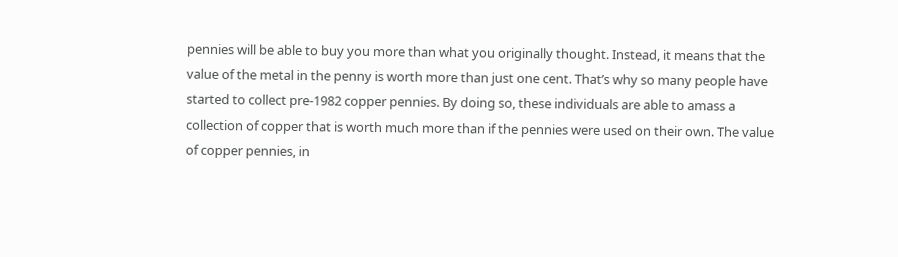pennies will be able to buy you more than what you originally thought. Instead, it means that the value of the metal in the penny is worth more than just one cent. That’s why so many people have started to collect pre-1982 copper pennies. By doing so, these individuals are able to amass a collection of copper that is worth much more than if the pennies were used on their own. The value of copper pennies, in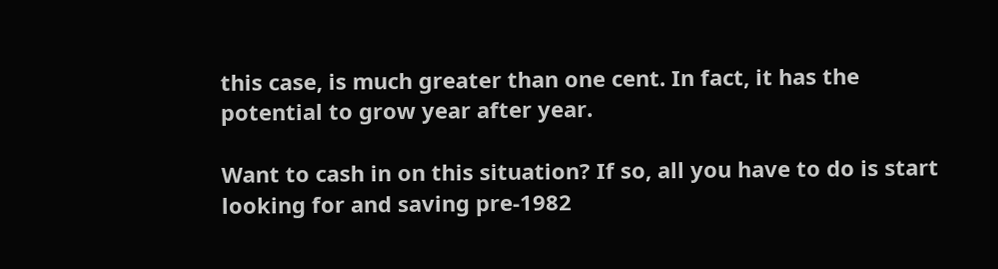this case, is much greater than one cent. In fact, it has the potential to grow year after year.

Want to cash in on this situation? If so, all you have to do is start looking for and saving pre-1982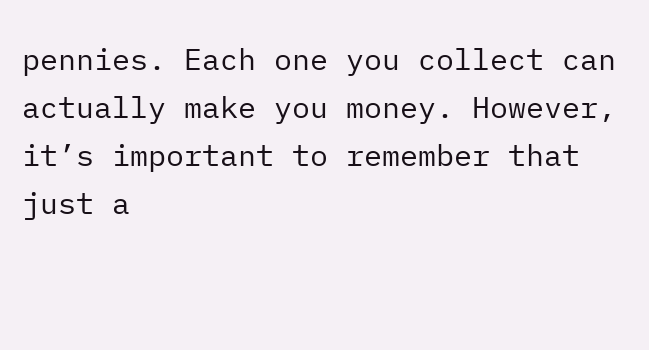pennies. Each one you collect can actually make you money. However, it’s important to remember that just a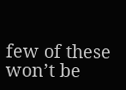few of these won’t be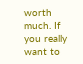worth much. If you really want to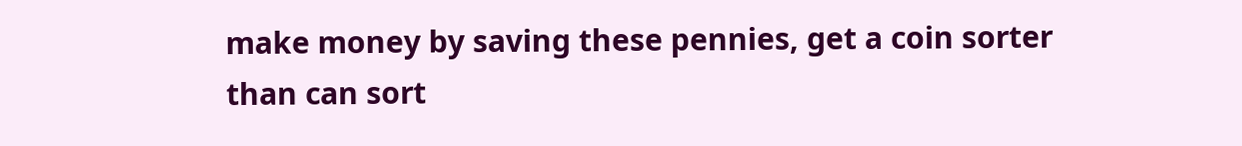make money by saving these pennies, get a coin sorter than can sort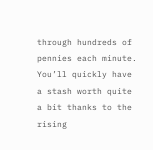through hundreds of pennies each minute. You’ll quickly have a stash worth quite a bit thanks to the rising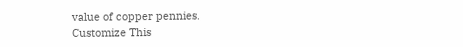value of copper pennies.
Customize This